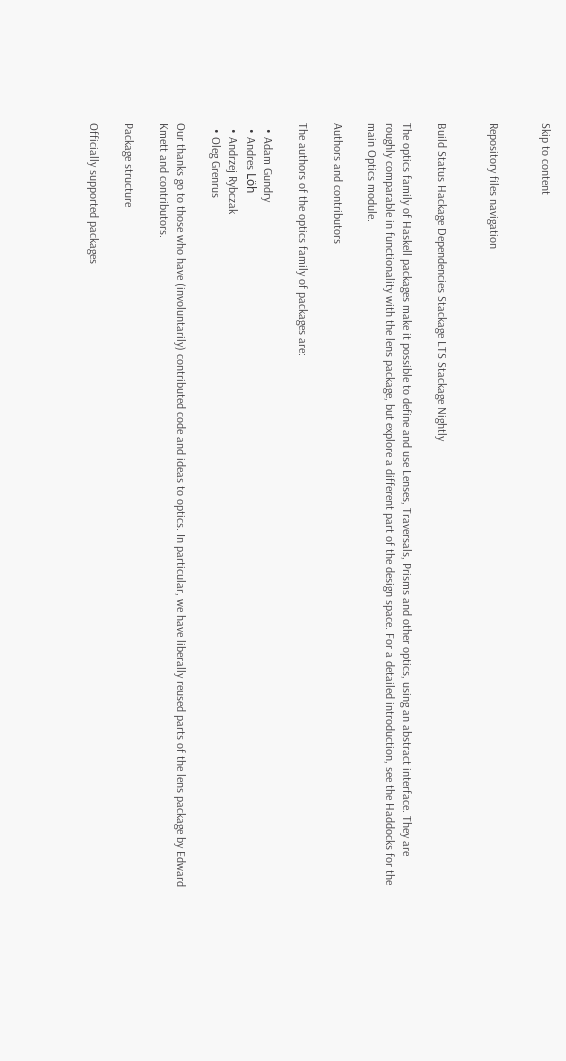Skip to content


Repository files navigation


Build Status Hackage Dependencies Stackage LTS Stackage Nightly

The optics family of Haskell packages make it possible to define and use Lenses, Traversals, Prisms and other optics, using an abstract interface. They are roughly comparable in functionality with the lens package, but explore a different part of the design space. For a detailed introduction, see the Haddocks for the main Optics module.

Authors and contributors

The authors of the optics family of packages are:

  • Adam Gundry
  • Andres Löh
  • Andrzej Rybczak
  • Oleg Grenrus

Our thanks go to those who have (involuntarily) contributed code and ideas to optics. In particular, we have liberally reused parts of the lens package by Edward Kmett and contributors.

Package structure

Officially supported packages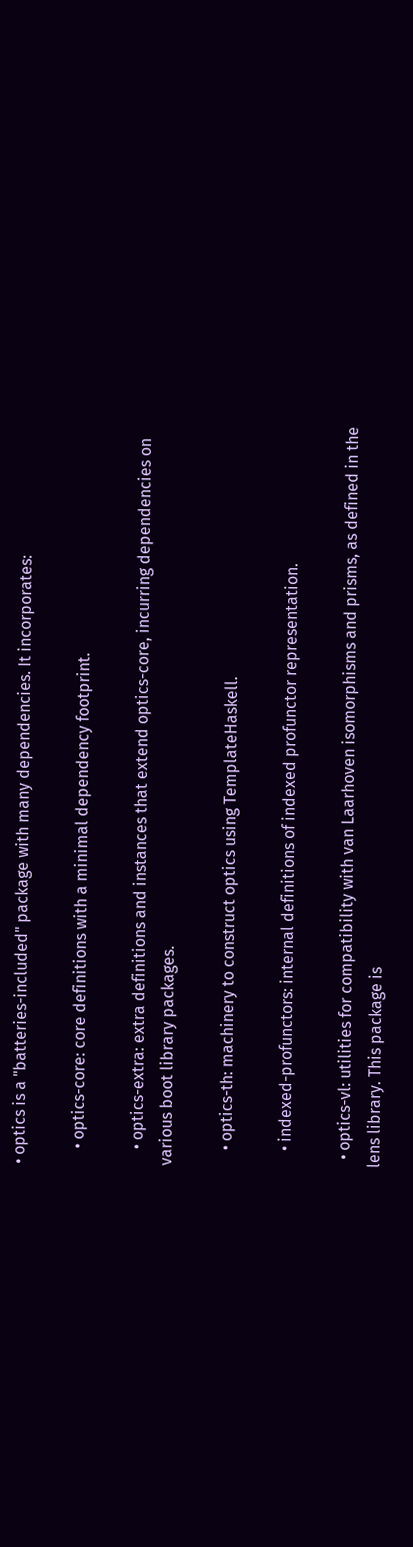• optics is a "batteries-included" package with many dependencies. It incorporates:

    • optics-core: core definitions with a minimal dependency footprint.

    • optics-extra: extra definitions and instances that extend optics-core, incurring dependencies on various boot library packages.

    • optics-th: machinery to construct optics using TemplateHaskell.

    • indexed-profunctors: internal definitions of indexed profunctor representation.

  • optics-vl: utilities for compatibility with van Laarhoven isomorphisms and prisms, as defined in the lens library. This package is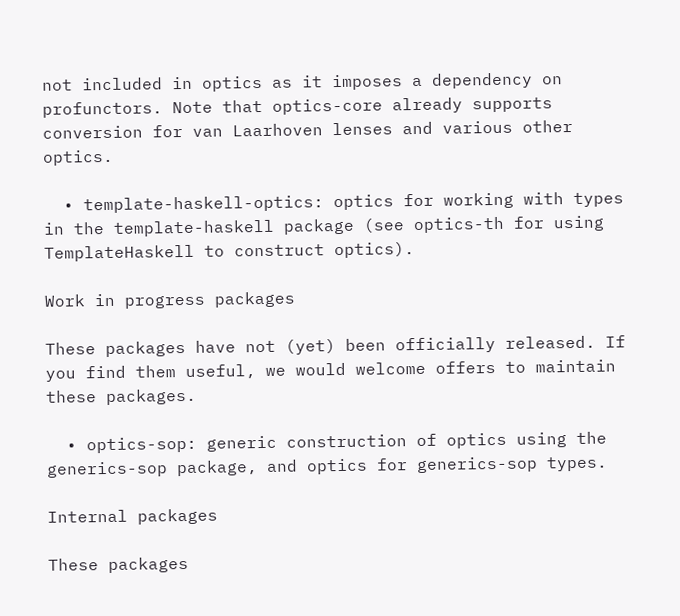not included in optics as it imposes a dependency on profunctors. Note that optics-core already supports conversion for van Laarhoven lenses and various other optics.

  • template-haskell-optics: optics for working with types in the template-haskell package (see optics-th for using TemplateHaskell to construct optics).

Work in progress packages

These packages have not (yet) been officially released. If you find them useful, we would welcome offers to maintain these packages.

  • optics-sop: generic construction of optics using the generics-sop package, and optics for generics-sop types.

Internal packages

These packages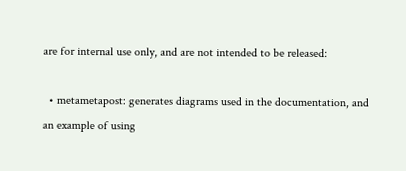are for internal use only, and are not intended to be released:

  • metametapost: generates diagrams used in the documentation, and an example of using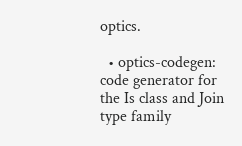optics.

  • optics-codegen: code generator for the Is class and Join type family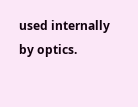used internally by optics.